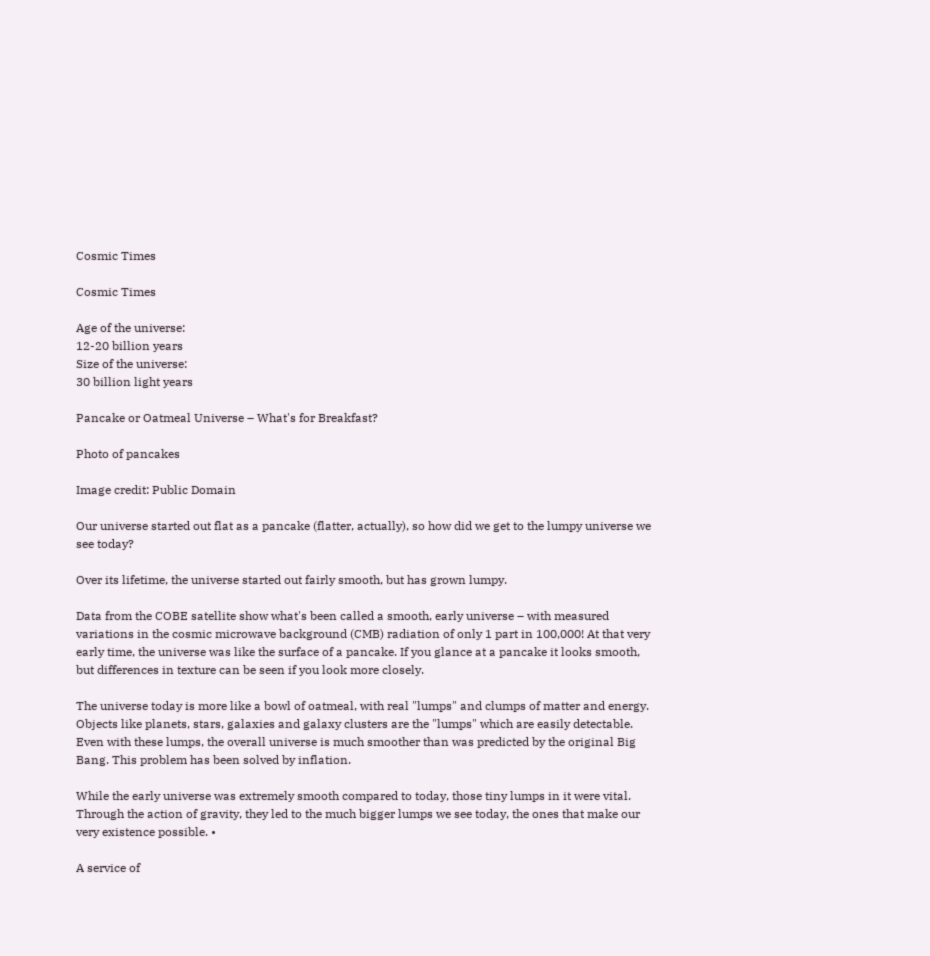Cosmic Times

Cosmic Times

Age of the universe:
12-20 billion years
Size of the universe:
30 billion light years

Pancake or Oatmeal Universe – What's for Breakfast?

Photo of pancakes

Image credit: Public Domain

Our universe started out flat as a pancake (flatter, actually), so how did we get to the lumpy universe we see today?

Over its lifetime, the universe started out fairly smooth, but has grown lumpy.

Data from the COBE satellite show what's been called a smooth, early universe – with measured variations in the cosmic microwave background (CMB) radiation of only 1 part in 100,000! At that very early time, the universe was like the surface of a pancake. If you glance at a pancake it looks smooth, but differences in texture can be seen if you look more closely.

The universe today is more like a bowl of oatmeal, with real "lumps" and clumps of matter and energy. Objects like planets, stars, galaxies and galaxy clusters are the "lumps" which are easily detectable. Even with these lumps, the overall universe is much smoother than was predicted by the original Big Bang. This problem has been solved by inflation.

While the early universe was extremely smooth compared to today, those tiny lumps in it were vital. Through the action of gravity, they led to the much bigger lumps we see today, the ones that make our very existence possible. •

A service of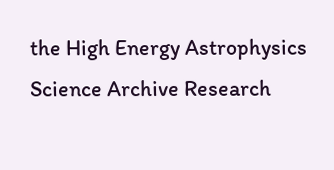the High Energy Astrophysics Science Archive Research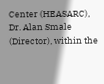Center (HEASARC), Dr. Alan Smale (Director), within the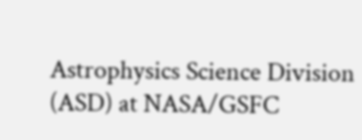Astrophysics Science Division (ASD) at NASA/GSFC